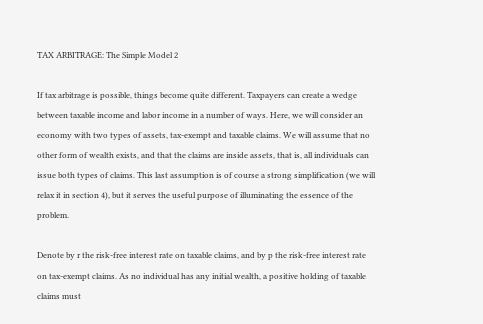TAX ARBITRAGE: The Simple Model 2

If tax arbitrage is possible, things become quite different. Taxpayers can create a wedge between taxable income and labor income in a number of ways. Here, we will consider an economy with two types of assets, tax-exempt and taxable claims. We will assume that no other form of wealth exists, and that the claims are inside assets, that is, all individuals can issue both types of claims. This last assumption is of course a strong simplification (we will relax it in section 4), but it serves the useful purpose of illuminating the essence of the problem.

Denote by r the risk-free interest rate on taxable claims, and by p the risk-free interest rate on tax-exempt claims. As no individual has any initial wealth, a positive holding of taxable claims must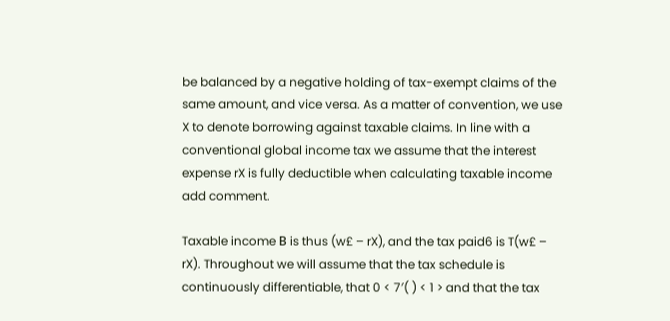be balanced by a negative holding of tax-exempt claims of the same amount, and vice versa. As a matter of convention, we use X to denote borrowing against taxable claims. In line with a conventional global income tax we assume that the interest expense rX is fully deductible when calculating taxable income add comment.

Taxable income В is thus (w£ – rX), and the tax paid6 is T(w£ – rX). Throughout we will assume that the tax schedule is continuously differentiable, that 0 < 7′( ) < 1 > and that the tax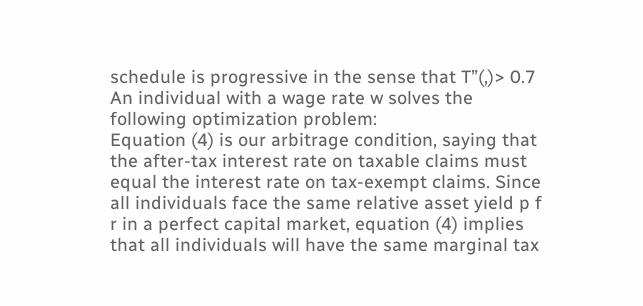schedule is progressive in the sense that T”(,)> 0.7 An individual with a wage rate w solves the following optimization problem:
Equation (4) is our arbitrage condition, saying that the after-tax interest rate on taxable claims must equal the interest rate on tax-exempt claims. Since all individuals face the same relative asset yield p f r in a perfect capital market, equation (4) implies that all individuals will have the same marginal tax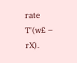rate T'(w£ – rX).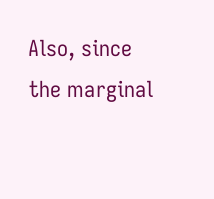Also, since the marginal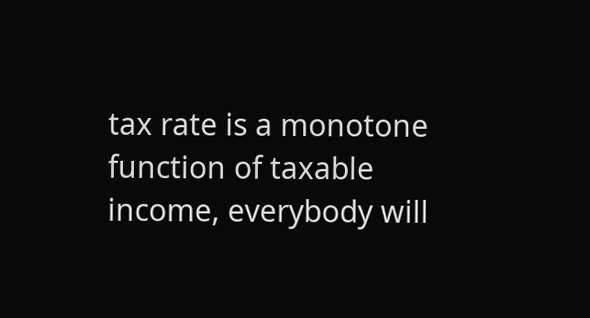tax rate is a monotone function of taxable income, everybody will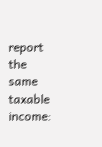report the same taxable income: